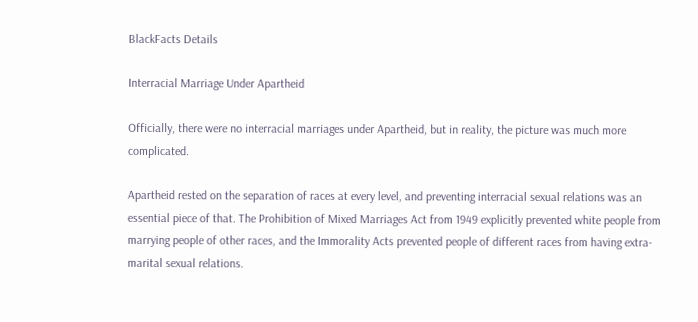BlackFacts Details

Interracial Marriage Under Apartheid

Officially, there were no interracial marriages under Apartheid, but in reality, the picture was much more complicated.

Apartheid rested on the separation of races at every level, and preventing interracial sexual relations was an essential piece of that. The Prohibition of Mixed Marriages Act from 1949 explicitly prevented white people from marrying people of other races, and the Immorality Acts prevented people of different races from having extra-marital sexual relations.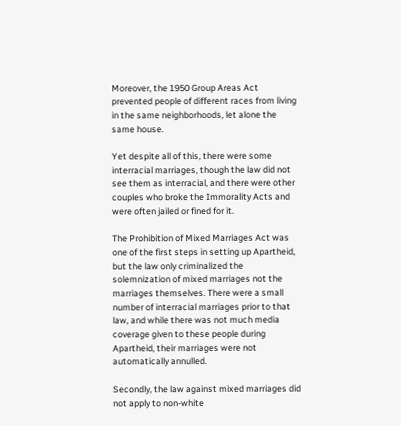Moreover, the 1950 Group Areas Act prevented people of different races from living in the same neighborhoods, let alone the same house.

Yet despite all of this, there were some interracial marriages, though the law did not see them as interracial, and there were other couples who broke the Immorality Acts and were often jailed or fined for it.

The Prohibition of Mixed Marriages Act was one of the first steps in setting up Apartheid, but the law only criminalized the solemnization of mixed marriages not the marriages themselves. There were a small number of interracial marriages prior to that law, and while there was not much media coverage given to these people during Apartheid, their marriages were not automatically annulled.

Secondly, the law against mixed marriages did not apply to non-white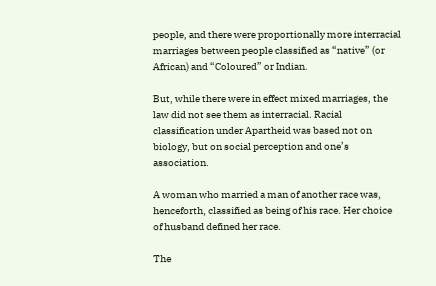people, and there were proportionally more interracial marriages between people classified as “native” (or African) and “Coloured” or Indian.

But, while there were in effect mixed marriages, the law did not see them as interracial. Racial classification under Apartheid was based not on biology, but on social perception and one’s association.

A woman who married a man of another race was, henceforth, classified as being of his race. Her choice of husband defined her race.

The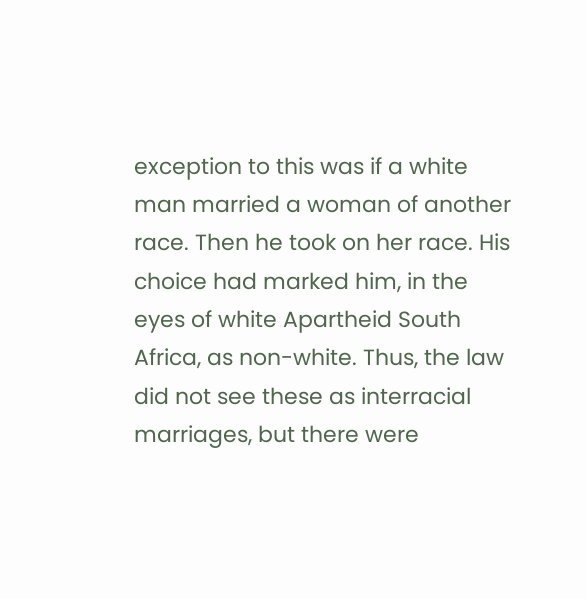exception to this was if a white man married a woman of another race. Then he took on her race. His choice had marked him, in the eyes of white Apartheid South Africa, as non-white. Thus, the law did not see these as interracial marriages, but there were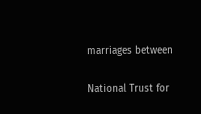marriages between

National Trust for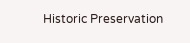Historic Preservation